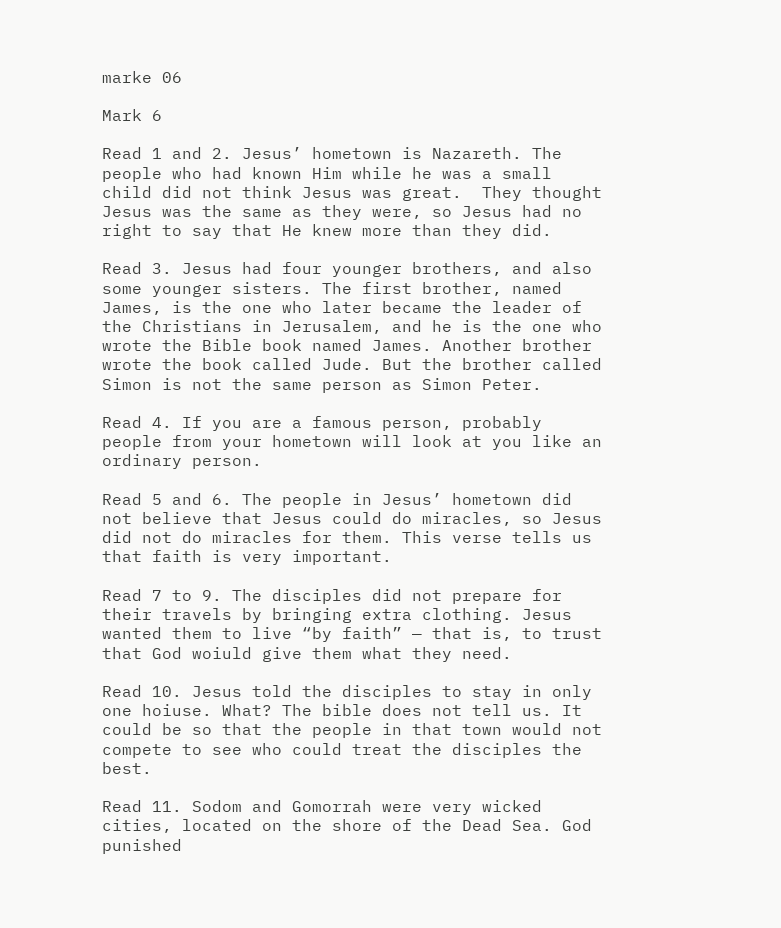marke 06

Mark 6

Read 1 and 2. Jesus’ hometown is Nazareth. The people who had known Him while he was a small child did not think Jesus was great.  They thought Jesus was the same as they were, so Jesus had no right to say that He knew more than they did.

Read 3. Jesus had four younger brothers, and also some younger sisters. The first brother, named James, is the one who later became the leader of the Christians in Jerusalem, and he is the one who wrote the Bible book named James. Another brother wrote the book called Jude. But the brother called Simon is not the same person as Simon Peter.

Read 4. If you are a famous person, probably people from your hometown will look at you like an ordinary person.

Read 5 and 6. The people in Jesus’ hometown did not believe that Jesus could do miracles, so Jesus did not do miracles for them. This verse tells us that faith is very important.

Read 7 to 9. The disciples did not prepare for their travels by bringing extra clothing. Jesus wanted them to live “by faith” — that is, to trust that God woiuld give them what they need.

Read 10. Jesus told the disciples to stay in only one hoiuse. What? The bible does not tell us. It could be so that the people in that town would not compete to see who could treat the disciples the best.

Read 11. Sodom and Gomorrah were very wicked cities, located on the shore of the Dead Sea. God punished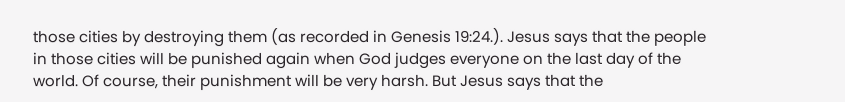those cities by destroying them (as recorded in Genesis 19:24.). Jesus says that the people in those cities will be punished again when God judges everyone on the last day of the world. Of course, their punishment will be very harsh. But Jesus says that the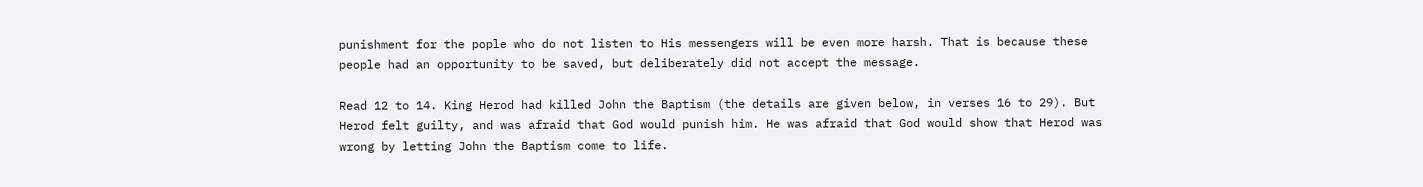punishment for the pople who do not listen to His messengers will be even more harsh. That is because these people had an opportunity to be saved, but deliberately did not accept the message.

Read 12 to 14. King Herod had killed John the Baptism (the details are given below, in verses 16 to 29). But Herod felt guilty, and was afraid that God would punish him. He was afraid that God would show that Herod was wrong by letting John the Baptism come to life.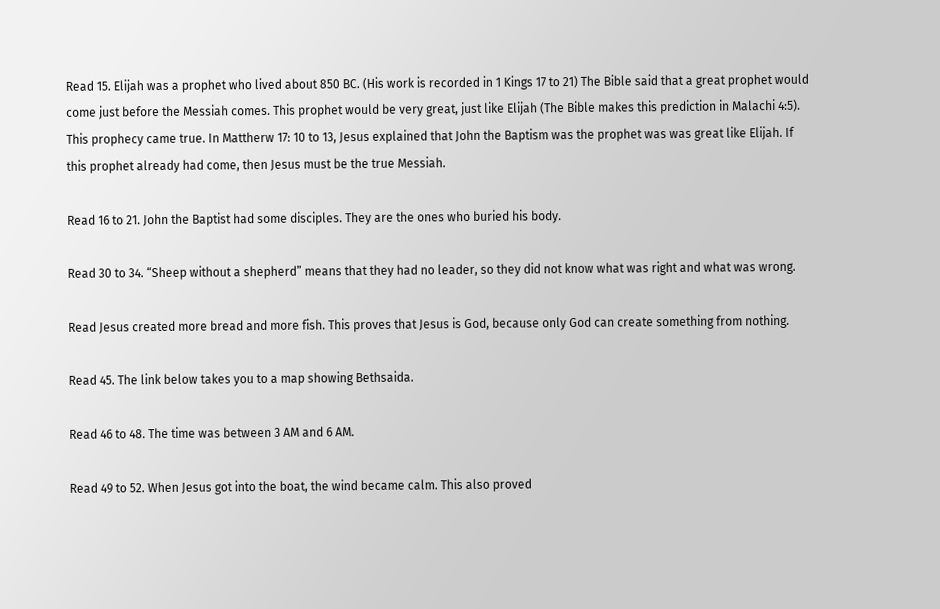Read 15. Elijah was a prophet who lived about 850 BC. (His work is recorded in 1 Kings 17 to 21) The Bible said that a great prophet would come just before the Messiah comes. This prophet would be very great, just like Elijah (The Bible makes this prediction in Malachi 4:5). This prophecy came true. In Mattherw 17: 10 to 13, Jesus explained that John the Baptism was the prophet was was great like Elijah. If this prophet already had come, then Jesus must be the true Messiah.

Read 16 to 21. John the Baptist had some disciples. They are the ones who buried his body.

Read 30 to 34. “Sheep without a shepherd” means that they had no leader, so they did not know what was right and what was wrong.

Read Jesus created more bread and more fish. This proves that Jesus is God, because only God can create something from nothing.

Read 45. The link below takes you to a map showing Bethsaida.

Read 46 to 48. The time was between 3 AM and 6 AM.

Read 49 to 52. When Jesus got into the boat, the wind became calm. This also proved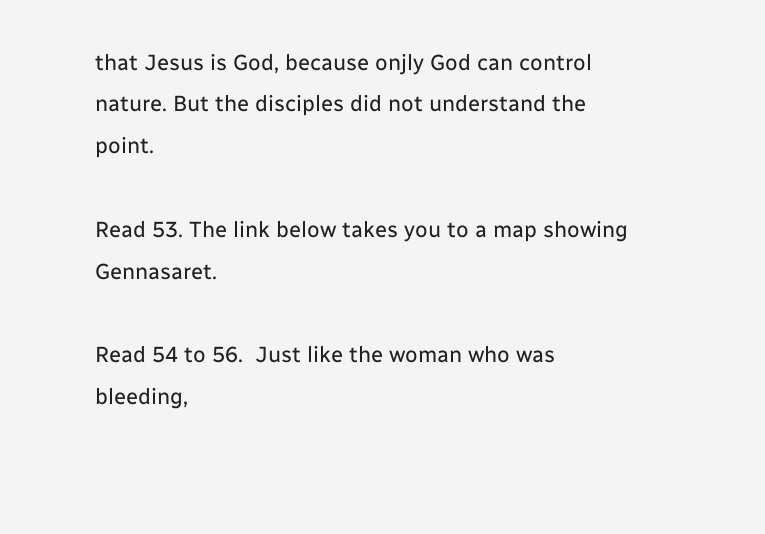that Jesus is God, because onjly God can control nature. But the disciples did not understand the point.

Read 53. The link below takes you to a map showing Gennasaret.

Read 54 to 56.  Just like the woman who was bleeding,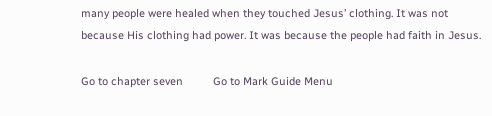many people were healed when they touched Jesus’ clothing. It was not because His clothing had power. It was because the people had faith in Jesus.

Go to chapter seven          Go to Mark Guide Menu